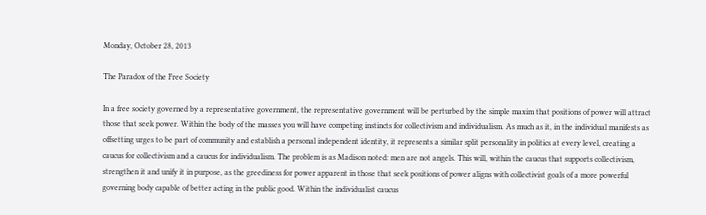Monday, October 28, 2013

The Paradox of the Free Society

In a free society governed by a representative government, the representative government will be perturbed by the simple maxim that positions of power will attract those that seek power. Within the body of the masses you will have competing instincts for collectivism and individualism. As much as it, in the individual manifests as offsetting urges to be part of community and establish a personal independent identity, it represents a similar split personality in politics at every level, creating a caucus for collectivism and a caucus for individualism. The problem is as Madison noted: men are not angels. This will, within the caucus that supports collectivism, strengthen it and unify it in purpose, as the greediness for power apparent in those that seek positions of power aligns with collectivist goals of a more powerful governing body capable of better acting in the public good. Within the individualist caucus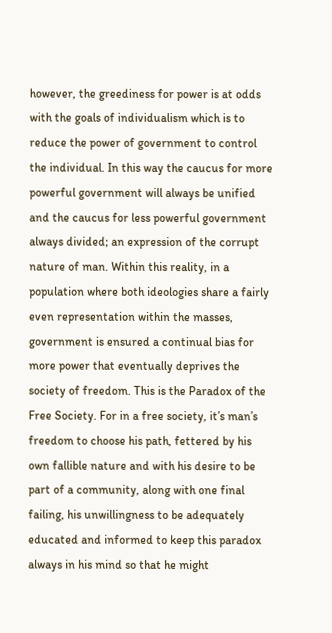however, the greediness for power is at odds with the goals of individualism which is to reduce the power of government to control the individual. In this way the caucus for more powerful government will always be unified and the caucus for less powerful government always divided; an expression of the corrupt nature of man. Within this reality, in a population where both ideologies share a fairly even representation within the masses, government is ensured a continual bias for more power that eventually deprives the society of freedom. This is the Paradox of the Free Society. For in a free society, it’s man’s freedom to choose his path, fettered by his own fallible nature and with his desire to be part of a community, along with one final failing, his unwillingness to be adequately educated and informed to keep this paradox always in his mind so that he might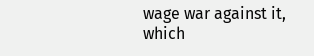wage war against it, which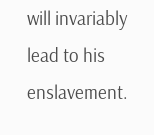will invariably lead to his enslavement.